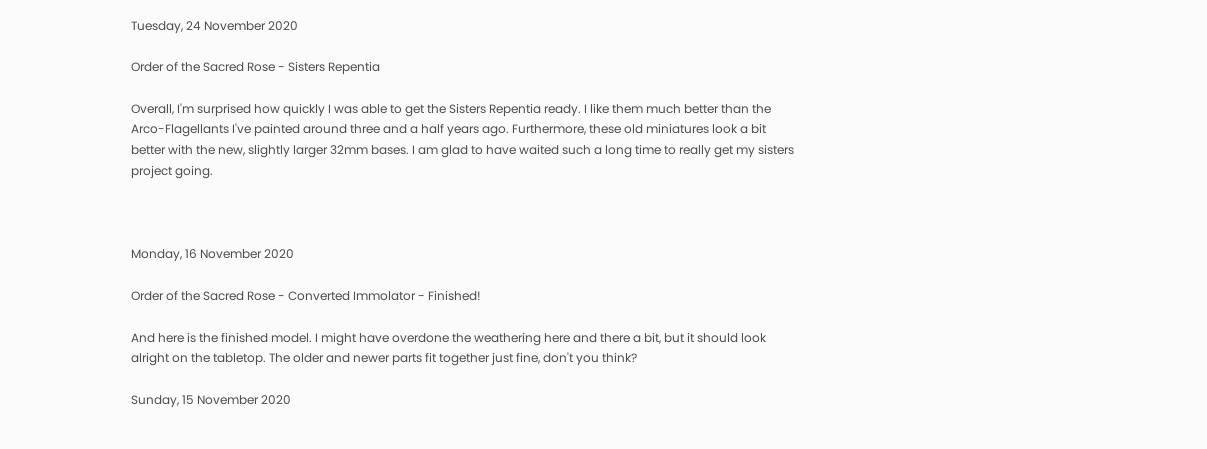Tuesday, 24 November 2020

Order of the Sacred Rose - Sisters Repentia

Overall, I'm surprised how quickly I was able to get the Sisters Repentia ready. I like them much better than the Arco-Flagellants I've painted around three and a half years ago. Furthermore, these old miniatures look a bit better with the new, slightly larger 32mm bases. I am glad to have waited such a long time to really get my sisters project going.



Monday, 16 November 2020

Order of the Sacred Rose - Converted Immolator - Finished!

And here is the finished model. I might have overdone the weathering here and there a bit, but it should look alright on the tabletop. The older and newer parts fit together just fine, don't you think?

Sunday, 15 November 2020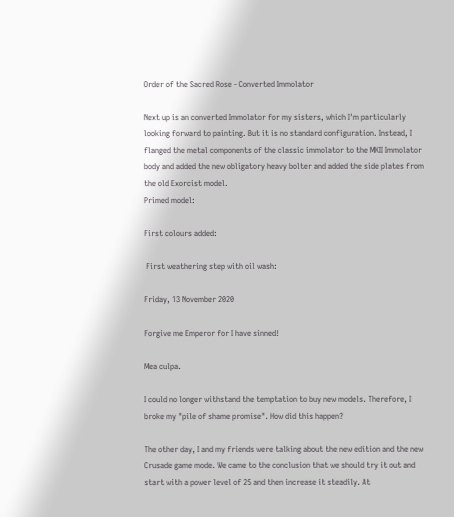Order of the Sacred Rose - Converted Immolator

Next up is an converted Immolator for my sisters, which I'm particularly looking forward to painting. But it is no standard configuration. Instead, I flanged the metal components of the classic immolator to the MKII Immolator body and added the new obligatory heavy bolter and added the side plates from the old Exorcist model.
Primed model:

First colours added:

 First weathering step with oil wash:

Friday, 13 November 2020

Forgive me Emperor for I have sinned!

Mea culpa.

I could no longer withstand the temptation to buy new models. Therefore, I broke my "pile of shame promise". How did this happen?

The other day, I and my friends were talking about the new edition and the new Crusade game mode. We came to the conclusion that we should try it out and start with a power level of 25 and then increase it steadily. At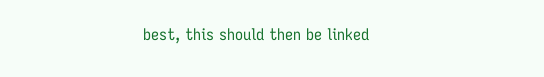best, this should then be linked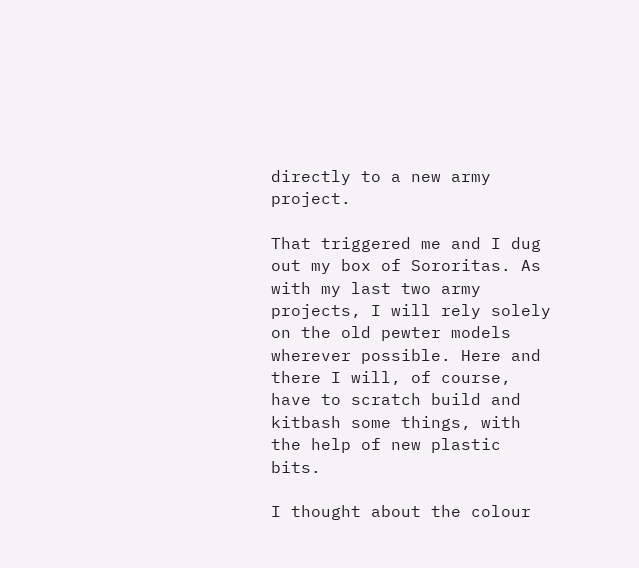directly to a new army project.

That triggered me and I dug out my box of Sororitas. As with my last two army projects, I will rely solely on the old pewter models wherever possible. Here and there I will, of course, have to scratch build and kitbash some things, with the help of new plastic bits.

I thought about the colour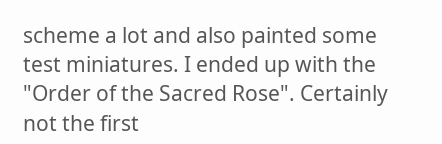scheme a lot and also painted some test miniatures. I ended up with the "Order of the Sacred Rose". Certainly not the first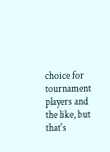choice for tournament players and the like, but that's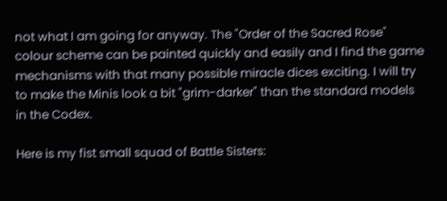not what I am going for anyway. The "Order of the Sacred Rose" colour scheme can be painted quickly and easily and I find the game mechanisms with that many possible miracle dices exciting. I will try to make the Minis look a bit "grim-darker" than the standard models in the Codex.

Here is my fist small squad of Battle Sisters: